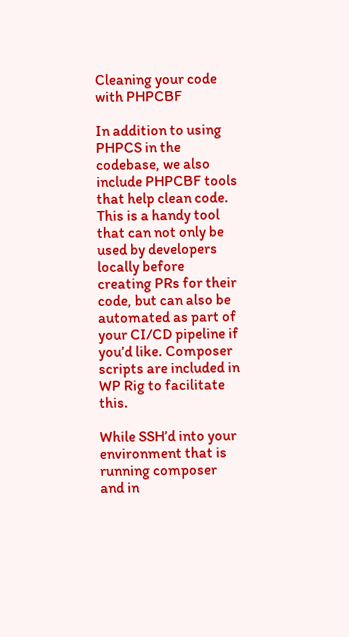Cleaning your code with PHPCBF

In addition to using PHPCS in the codebase, we also include PHPCBF tools that help clean code. This is a handy tool that can not only be used by developers locally before creating PRs for their code, but can also be automated as part of your CI/CD pipeline if you’d like. Composer scripts are included in WP Rig to facilitate this.

While SSH’d into your environment that is running composer and in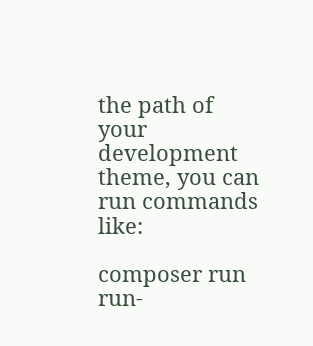the path of your development theme, you can run commands like:

composer run run-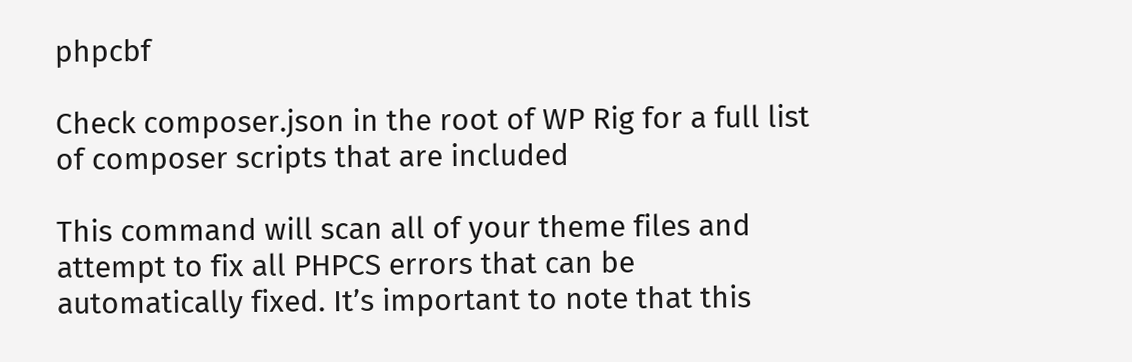phpcbf

Check composer.json in the root of WP Rig for a full list of composer scripts that are included

This command will scan all of your theme files and attempt to fix all PHPCS errors that can be automatically fixed. It’s important to note that this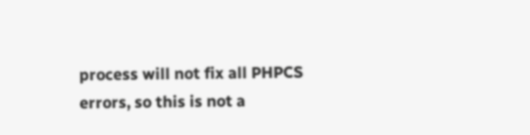process will not fix all PHPCS errors, so this is not a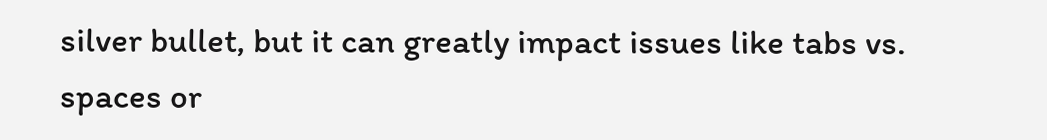silver bullet, but it can greatly impact issues like tabs vs. spaces or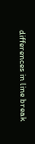differences in line break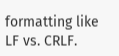formatting like LF vs. CRLF.